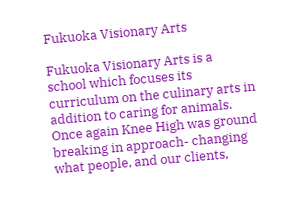Fukuoka Visionary Arts

Fukuoka Visionary Arts is a school which focuses its curriculum on the culinary arts in addition to caring for animals. Once again Knee High was ground breaking in approach- changing what people, and our clients,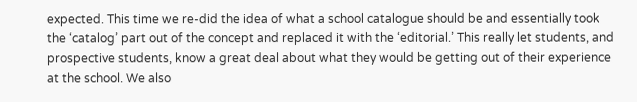expected. This time we re-did the idea of what a school catalogue should be and essentially took the ‘catalog’ part out of the concept and replaced it with the ‘editorial.’ This really let students, and prospective students, know a great deal about what they would be getting out of their experience at the school. We also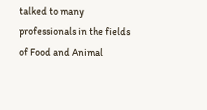talked to many professionals in the fields of Food and Animal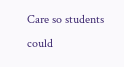Care so students could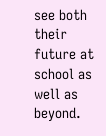see both their future at school as well as beyond.